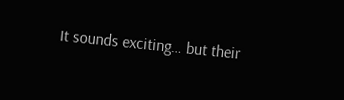It sounds exciting… but their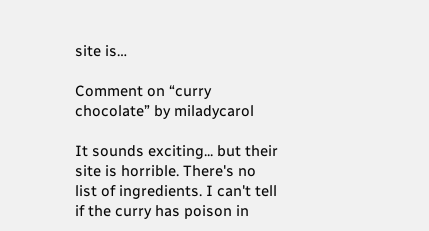site is…

Comment on “curry chocolate” by miladycarol

It sounds exciting... but their site is horrible. There's no list of ingredients. I can't tell if the curry has poison in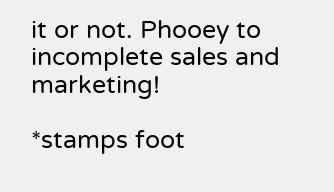it or not. Phooey to incomplete sales and marketing!

*stamps foot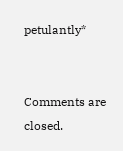petulantly*


Comments are closed.